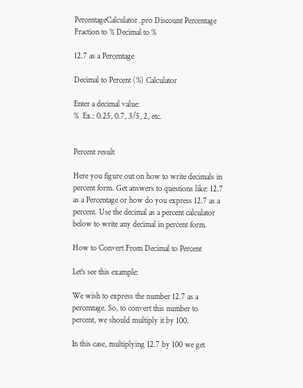PercentageCalculator .pro Discount Percentage Fraction to % Decimal to %

12.7 as a Percentage

Decimal to Percent (%) Calculator

Enter a decimal value:
%  Ex.: 0.25, 0.7, 3/5, 2, etc.


Percent result

Here you figure out on how to write decimals in percent form. Get answers to questions like: 12.7 as a Percentage or how do you express 12.7 as a percent. Use the decimal as a percent calculator below to write any decimal in percent form.

How to Convert From Decimal to Percent

Let's see this example:

We wish to express the number 12.7 as a percentage. So, to convert this number to percent, we should multiply it by 100.

In this case, multiplying 12.7 by 100 we get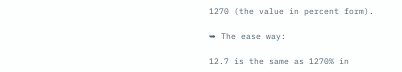1270 (the value in percent form).

➥ The ease way:

12.7 is the same as 1270% in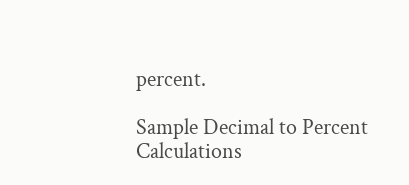percent.

Sample Decimal to Percent Calculations